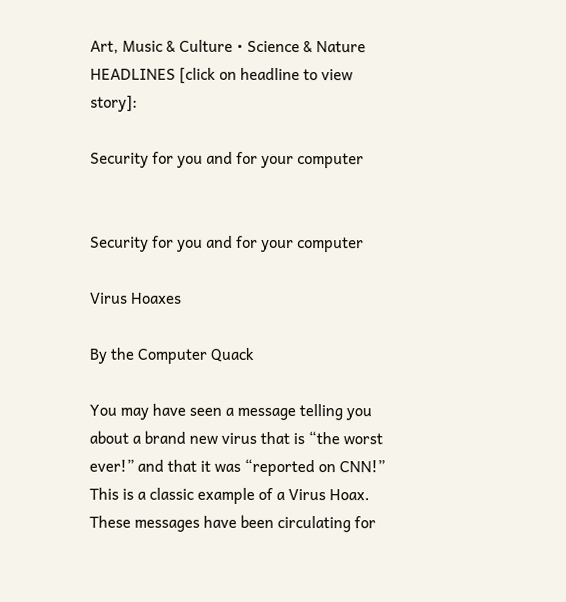Art, Music & Culture • Science & Nature
HEADLINES [click on headline to view story]:

Security for you and for your computer


Security for you and for your computer

Virus Hoaxes

By the Computer Quack

You may have seen a message telling you about a brand new virus that is “the worst ever!” and that it was “reported on CNN!” This is a classic example of a Virus Hoax. These messages have been circulating for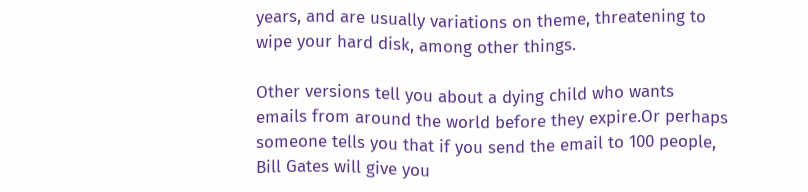years, and are usually variations on theme, threatening to wipe your hard disk, among other things.

Other versions tell you about a dying child who wants emails from around the world before they expire.Or perhaps someone tells you that if you send the email to 100 people, Bill Gates will give you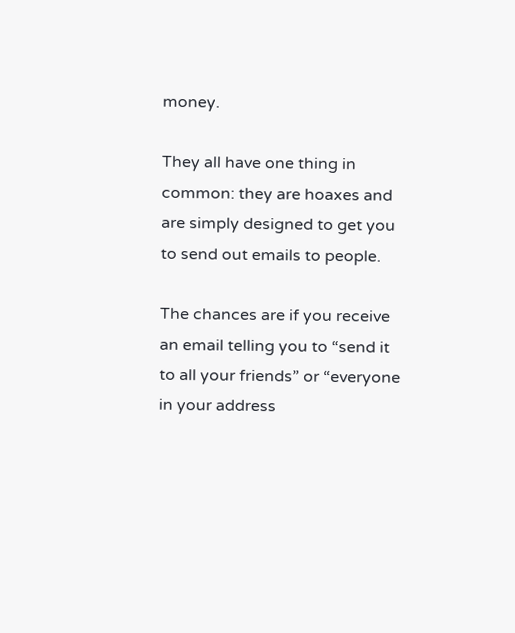money.

They all have one thing in common: they are hoaxes and are simply designed to get you to send out emails to people.

The chances are if you receive an email telling you to “send it to all your friends” or “everyone in your address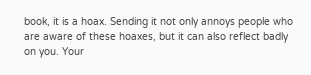book, it is a hoax. Sending it not only annoys people who are aware of these hoaxes, but it can also reflect badly on you. Your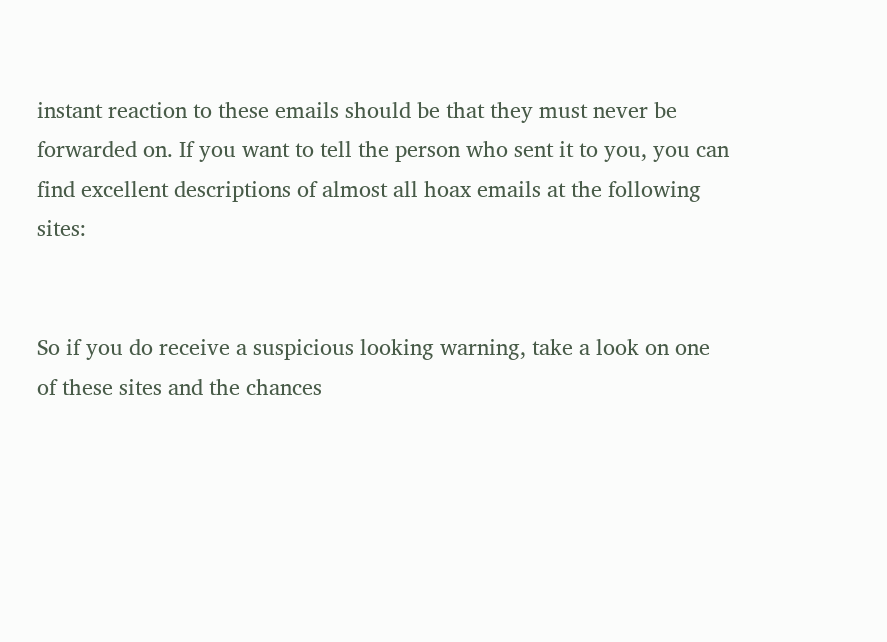instant reaction to these emails should be that they must never be forwarded on. If you want to tell the person who sent it to you, you can find excellent descriptions of almost all hoax emails at the following sites:


So if you do receive a suspicious looking warning, take a look on one of these sites and the chances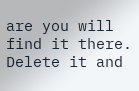are you will find it there. Delete it and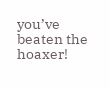you’ve beaten the hoaxer!